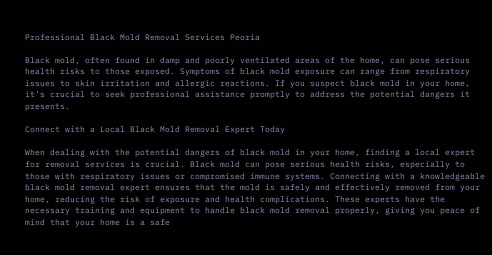Professional Black Mold Removal Services Peoria

Black mold, often found in damp and poorly ventilated areas of the home, can pose serious health risks to those exposed. Symptoms of black mold exposure can range from respiratory issues to skin irritation and allergic reactions. If you suspect black mold in your home, it’s crucial to seek professional assistance promptly to address the potential dangers it presents.

Connect with a Local Black Mold Removal Expert Today

When dealing with the potential dangers of black mold in your home, finding a local expert for removal services is crucial. Black mold can pose serious health risks, especially to those with respiratory issues or compromised immune systems. Connecting with a knowledgeable black mold removal expert ensures that the mold is safely and effectively removed from your home, reducing the risk of exposure and health complications. These experts have the necessary training and equipment to handle black mold removal properly, giving you peace of mind that your home is a safe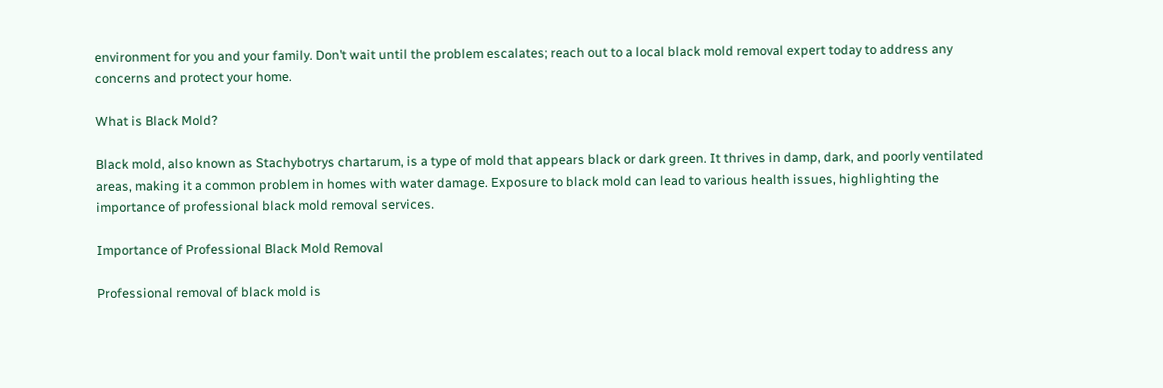environment for you and your family. Don’t wait until the problem escalates; reach out to a local black mold removal expert today to address any concerns and protect your home.

What is Black Mold?

Black mold, also known as Stachybotrys chartarum, is a type of mold that appears black or dark green. It thrives in damp, dark, and poorly ventilated areas, making it a common problem in homes with water damage. Exposure to black mold can lead to various health issues, highlighting the importance of professional black mold removal services.

Importance of Professional Black Mold Removal

Professional removal of black mold is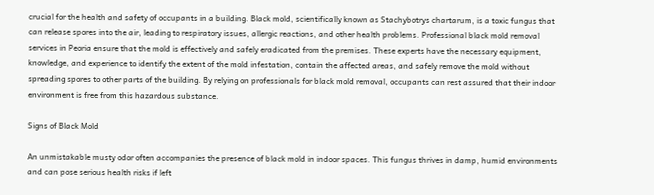crucial for the health and safety of occupants in a building. Black mold, scientifically known as Stachybotrys chartarum, is a toxic fungus that can release spores into the air, leading to respiratory issues, allergic reactions, and other health problems. Professional black mold removal services in Peoria ensure that the mold is effectively and safely eradicated from the premises. These experts have the necessary equipment, knowledge, and experience to identify the extent of the mold infestation, contain the affected areas, and safely remove the mold without spreading spores to other parts of the building. By relying on professionals for black mold removal, occupants can rest assured that their indoor environment is free from this hazardous substance.

Signs of Black Mold

An unmistakable musty odor often accompanies the presence of black mold in indoor spaces. This fungus thrives in damp, humid environments and can pose serious health risks if left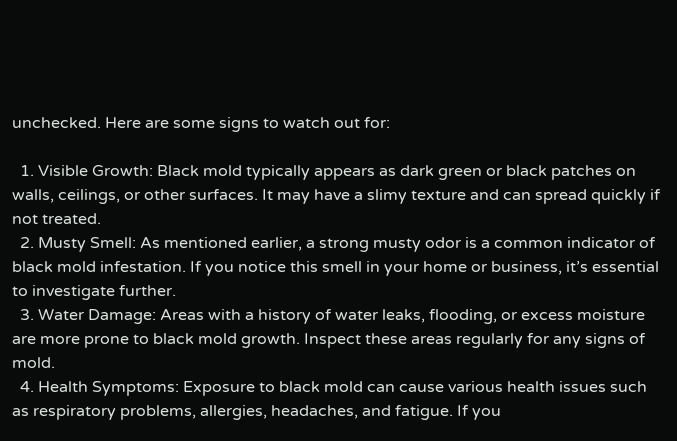unchecked. Here are some signs to watch out for:

  1. Visible Growth: Black mold typically appears as dark green or black patches on walls, ceilings, or other surfaces. It may have a slimy texture and can spread quickly if not treated.
  2. Musty Smell: As mentioned earlier, a strong musty odor is a common indicator of black mold infestation. If you notice this smell in your home or business, it’s essential to investigate further.
  3. Water Damage: Areas with a history of water leaks, flooding, or excess moisture are more prone to black mold growth. Inspect these areas regularly for any signs of mold.
  4. Health Symptoms: Exposure to black mold can cause various health issues such as respiratory problems, allergies, headaches, and fatigue. If you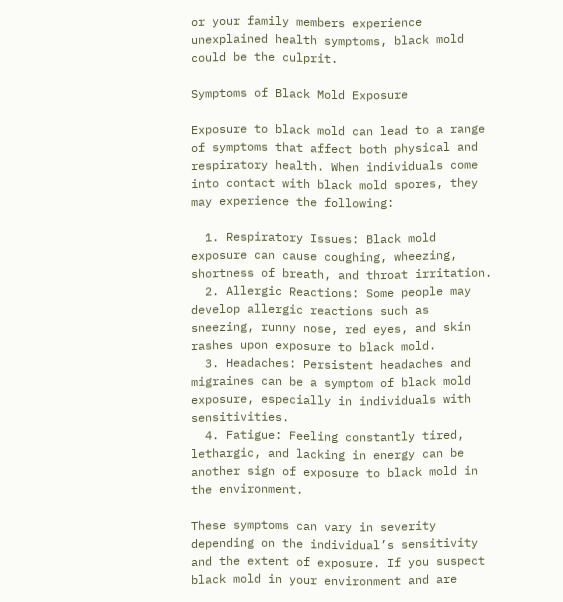or your family members experience unexplained health symptoms, black mold could be the culprit.

Symptoms of Black Mold Exposure

Exposure to black mold can lead to a range of symptoms that affect both physical and respiratory health. When individuals come into contact with black mold spores, they may experience the following:

  1. Respiratory Issues: Black mold exposure can cause coughing, wheezing, shortness of breath, and throat irritation.
  2. Allergic Reactions: Some people may develop allergic reactions such as sneezing, runny nose, red eyes, and skin rashes upon exposure to black mold.
  3. Headaches: Persistent headaches and migraines can be a symptom of black mold exposure, especially in individuals with sensitivities.
  4. Fatigue: Feeling constantly tired, lethargic, and lacking in energy can be another sign of exposure to black mold in the environment.

These symptoms can vary in severity depending on the individual’s sensitivity and the extent of exposure. If you suspect black mold in your environment and are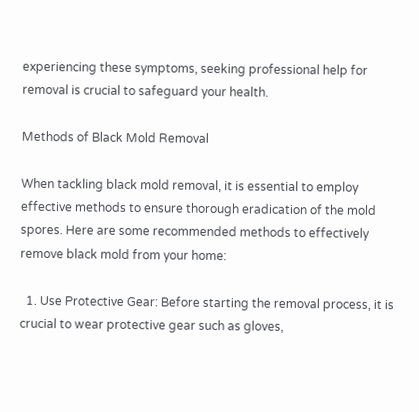experiencing these symptoms, seeking professional help for removal is crucial to safeguard your health.

Methods of Black Mold Removal

When tackling black mold removal, it is essential to employ effective methods to ensure thorough eradication of the mold spores. Here are some recommended methods to effectively remove black mold from your home:

  1. Use Protective Gear: Before starting the removal process, it is crucial to wear protective gear such as gloves,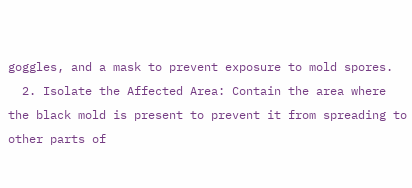goggles, and a mask to prevent exposure to mold spores.
  2. Isolate the Affected Area: Contain the area where the black mold is present to prevent it from spreading to other parts of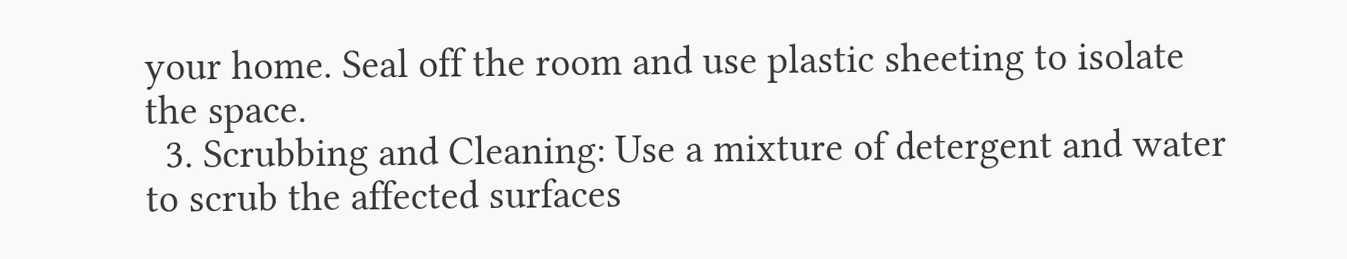your home. Seal off the room and use plastic sheeting to isolate the space.
  3. Scrubbing and Cleaning: Use a mixture of detergent and water to scrub the affected surfaces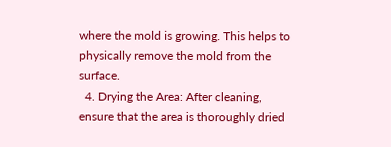where the mold is growing. This helps to physically remove the mold from the surface.
  4. Drying the Area: After cleaning, ensure that the area is thoroughly dried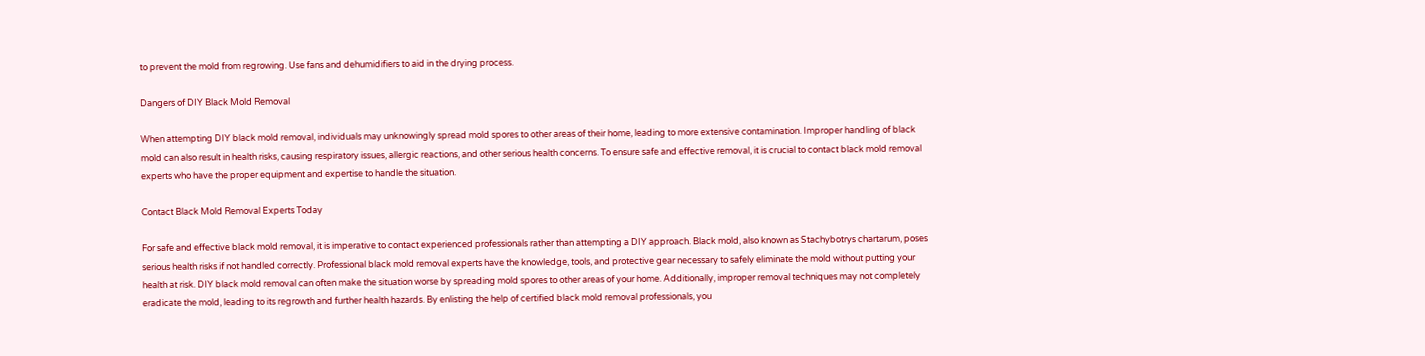to prevent the mold from regrowing. Use fans and dehumidifiers to aid in the drying process.

Dangers of DIY Black Mold Removal

When attempting DIY black mold removal, individuals may unknowingly spread mold spores to other areas of their home, leading to more extensive contamination. Improper handling of black mold can also result in health risks, causing respiratory issues, allergic reactions, and other serious health concerns. To ensure safe and effective removal, it is crucial to contact black mold removal experts who have the proper equipment and expertise to handle the situation.

Contact Black Mold Removal Experts Today

For safe and effective black mold removal, it is imperative to contact experienced professionals rather than attempting a DIY approach. Black mold, also known as Stachybotrys chartarum, poses serious health risks if not handled correctly. Professional black mold removal experts have the knowledge, tools, and protective gear necessary to safely eliminate the mold without putting your health at risk. DIY black mold removal can often make the situation worse by spreading mold spores to other areas of your home. Additionally, improper removal techniques may not completely eradicate the mold, leading to its regrowth and further health hazards. By enlisting the help of certified black mold removal professionals, you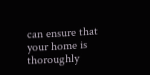can ensure that your home is thoroughly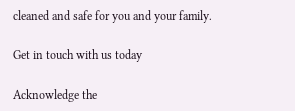cleaned and safe for you and your family.

Get in touch with us today

Acknowledge the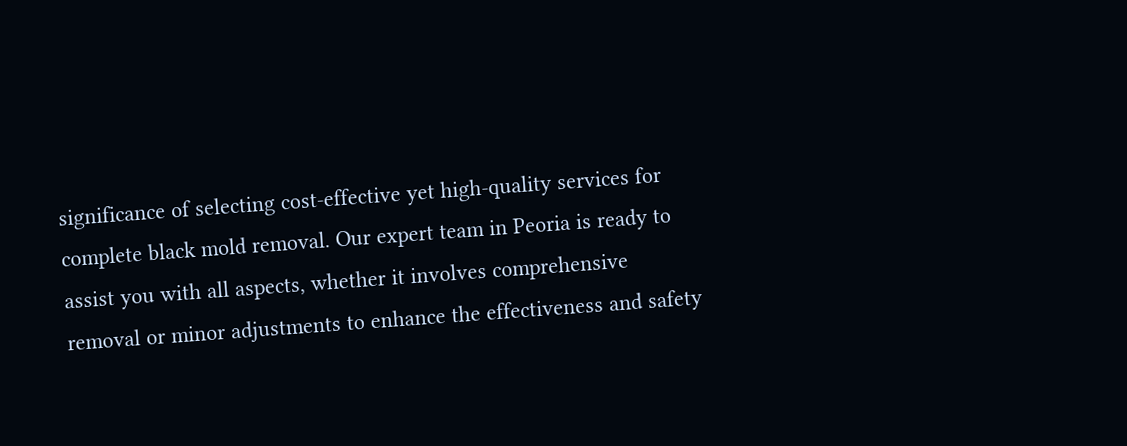significance of selecting cost-effective yet high-quality services for complete black mold removal. Our expert team in Peoria is ready to assist you with all aspects, whether it involves comprehensive removal or minor adjustments to enhance the effectiveness and safety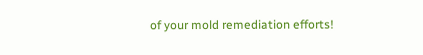of your mold remediation efforts!